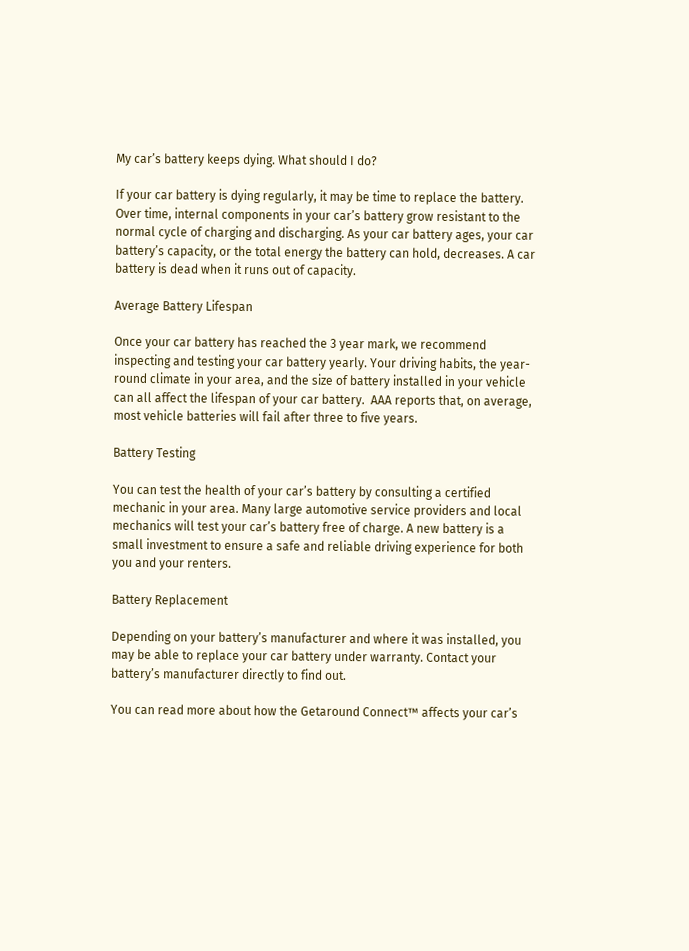My car’s battery keeps dying. What should I do?

If your car battery is dying regularly, it may be time to replace the battery. Over time, internal components in your car’s battery grow resistant to the normal cycle of charging and discharging. As your car battery ages, your car battery’s capacity, or the total energy the battery can hold, decreases. A car battery is dead when it runs out of capacity.

Average Battery Lifespan

Once your car battery has reached the 3 year mark, we recommend inspecting and testing your car battery yearly. Your driving habits, the year-round climate in your area, and the size of battery installed in your vehicle can all affect the lifespan of your car battery.  AAA reports that, on average, most vehicle batteries will fail after three to five years.

Battery Testing

You can test the health of your car’s battery by consulting a certified mechanic in your area. Many large automotive service providers and local mechanics will test your car’s battery free of charge. A new battery is a small investment to ensure a safe and reliable driving experience for both you and your renters.

Battery Replacement

Depending on your battery’s manufacturer and where it was installed, you may be able to replace your car battery under warranty. Contact your battery’s manufacturer directly to find out.

You can read more about how the Getaround Connect™ affects your car’s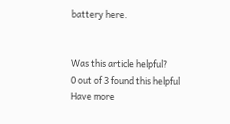battery here.


Was this article helpful?
0 out of 3 found this helpful
Have more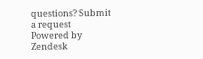questions? Submit a request
Powered by Zendesk